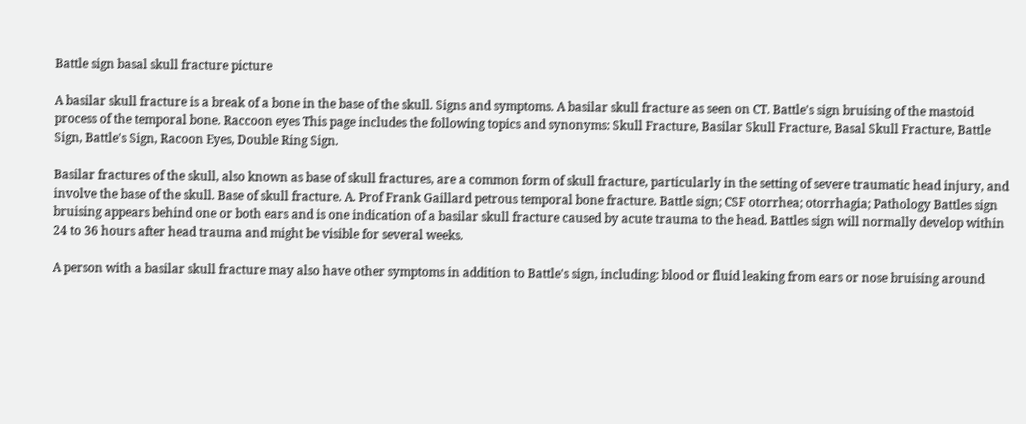Battle sign basal skull fracture picture

A basilar skull fracture is a break of a bone in the base of the skull. Signs and symptoms. A basilar skull fracture as seen on CT. Battle's sign bruising of the mastoid process of the temporal bone. Raccoon eyes This page includes the following topics and synonyms: Skull Fracture, Basilar Skull Fracture, Basal Skull Fracture, Battle Sign, Battle's Sign, Racoon Eyes, Double Ring Sign.

Basilar fractures of the skull, also known as base of skull fractures, are a common form of skull fracture, particularly in the setting of severe traumatic head injury, and involve the base of the skull. Base of skull fracture. A. Prof Frank Gaillard petrous temporal bone fracture. Battle sign; CSF otorrhea; otorrhagia; Pathology Battles sign bruising appears behind one or both ears and is one indication of a basilar skull fracture caused by acute trauma to the head. Battles sign will normally develop within 24 to 36 hours after head trauma and might be visible for several weeks.

A person with a basilar skull fracture may also have other symptoms in addition to Battle's sign, including: blood or fluid leaking from ears or nose bruising around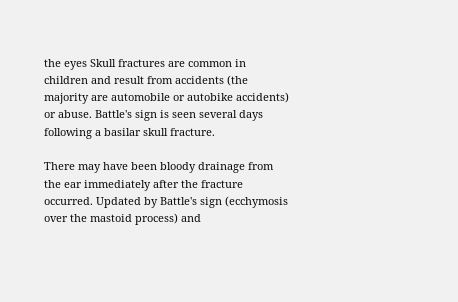the eyes Skull fractures are common in children and result from accidents (the majority are automobile or autobike accidents) or abuse. Battle's sign is seen several days following a basilar skull fracture.

There may have been bloody drainage from the ear immediately after the fracture occurred. Updated by Battle's sign (ecchymosis over the mastoid process) and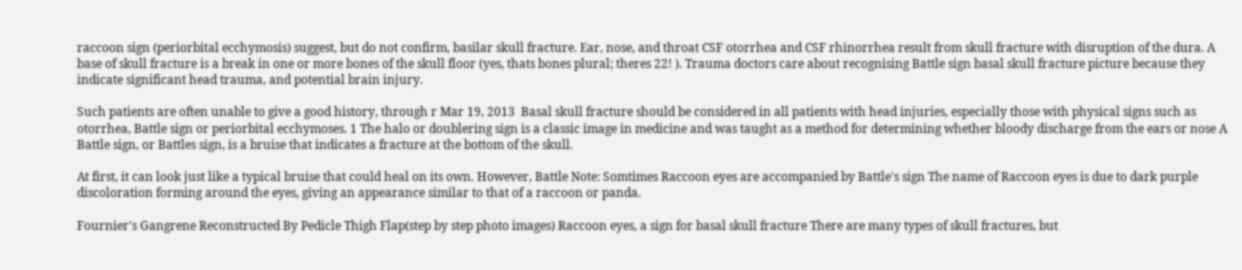raccoon sign (periorbital ecchymosis) suggest, but do not confirm, basilar skull fracture. Ear, nose, and throat CSF otorrhea and CSF rhinorrhea result from skull fracture with disruption of the dura. A base of skull fracture is a break in one or more bones of the skull floor (yes, thats bones plural; theres 22! ). Trauma doctors care about recognising Battle sign basal skull fracture picture because they indicate significant head trauma, and potential brain injury.

Such patients are often unable to give a good history, through r Mar 19, 2013  Basal skull fracture should be considered in all patients with head injuries, especially those with physical signs such as otorrhea, Battle sign or periorbital ecchymoses. 1 The halo or doublering sign is a classic image in medicine and was taught as a method for determining whether bloody discharge from the ears or nose A Battle sign, or Battles sign, is a bruise that indicates a fracture at the bottom of the skull.

At first, it can look just like a typical bruise that could heal on its own. However, Battle Note: Somtimes Raccoon eyes are accompanied by Battle's sign The name of Raccoon eyes is due to dark purple discoloration forming around the eyes, giving an appearance similar to that of a raccoon or panda.

Fournier's Gangrene Reconstructed By Pedicle Thigh Flap(step by step photo images) Raccoon eyes, a sign for basal skull fracture There are many types of skull fractures, but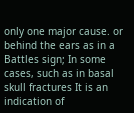only one major cause. or behind the ears as in a Battles sign; In some cases, such as in basal skull fractures It is an indication of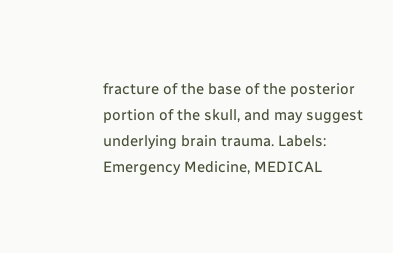fracture of the base of the posterior portion of the skull, and may suggest underlying brain trauma. Labels: Emergency Medicine, MEDICAL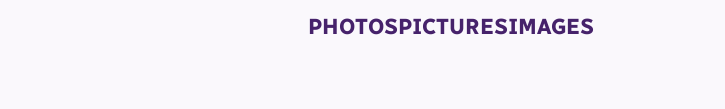PHOTOSPICTURESIMAGES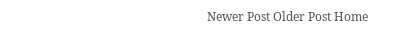Newer Post Older Post Home